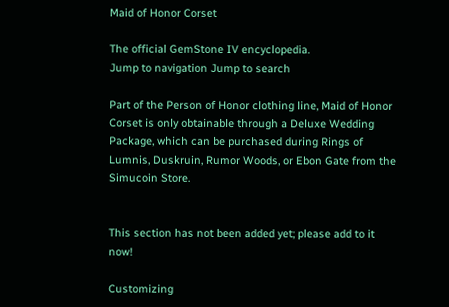Maid of Honor Corset

The official GemStone IV encyclopedia.
Jump to navigation Jump to search

Part of the Person of Honor clothing line, Maid of Honor Corset is only obtainable through a Deluxe Wedding Package, which can be purchased during Rings of Lumnis, Duskruin, Rumor Woods, or Ebon Gate from the Simucoin Store.


This section has not been added yet; please add to it now!

Customizing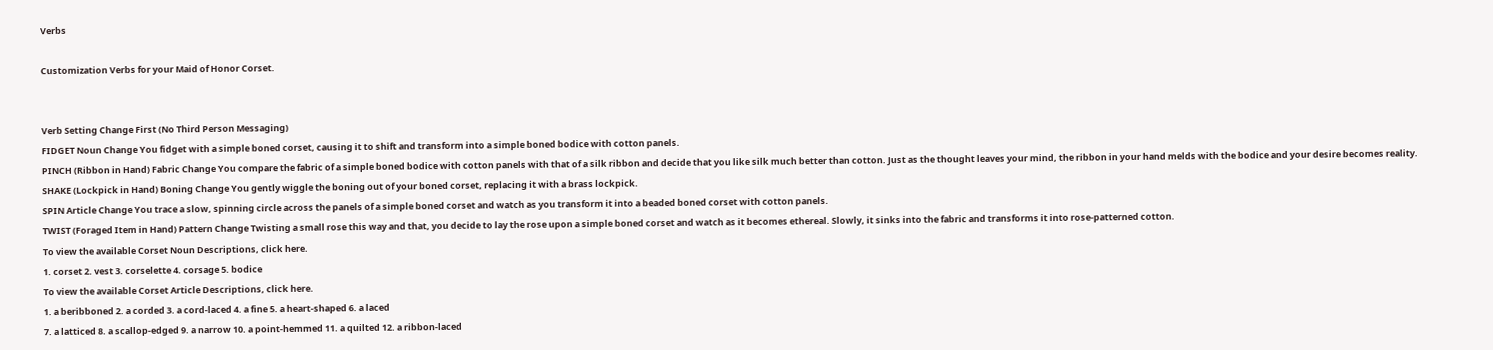Verbs

Customization Verbs for your Maid of Honor Corset.


Verb Setting Change First (No Third Person Messaging)
FIDGET Noun Change You fidget with a simple boned corset, causing it to shift and transform into a simple boned bodice with cotton panels.
PINCH (Ribbon in Hand) Fabric Change You compare the fabric of a simple boned bodice with cotton panels with that of a silk ribbon and decide that you like silk much better than cotton. Just as the thought leaves your mind, the ribbon in your hand melds with the bodice and your desire becomes reality.
SHAKE (Lockpick in Hand) Boning Change You gently wiggle the boning out of your boned corset, replacing it with a brass lockpick.
SPIN Article Change You trace a slow, spinning circle across the panels of a simple boned corset and watch as you transform it into a beaded boned corset with cotton panels.
TWIST (Foraged Item in Hand) Pattern Change Twisting a small rose this way and that, you decide to lay the rose upon a simple boned corset and watch as it becomes ethereal. Slowly, it sinks into the fabric and transforms it into rose-patterned cotton.
To view the available Corset Noun Descriptions, click here.
1. corset 2. vest 3. corselette 4. corsage 5. bodice
To view the available Corset Article Descriptions, click here.
1. a beribboned 2. a corded 3. a cord-laced 4. a fine 5. a heart-shaped 6. a laced
7. a latticed 8. a scallop-edged 9. a narrow 10. a point-hemmed 11. a quilted 12. a ribbon-laced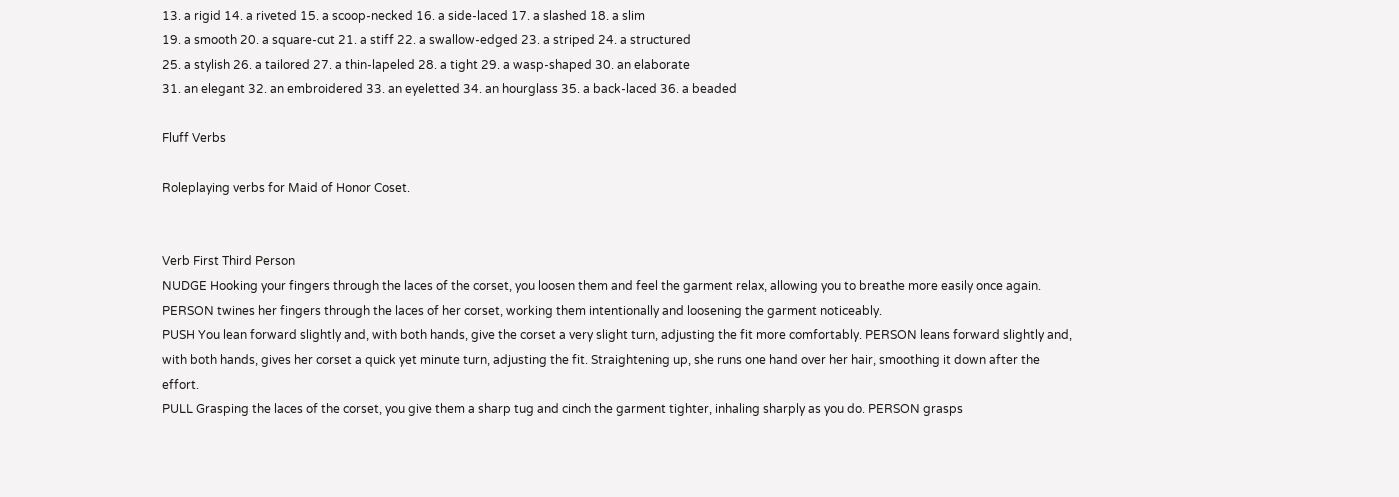13. a rigid 14. a riveted 15. a scoop-necked 16. a side-laced 17. a slashed 18. a slim
19. a smooth 20. a square-cut 21. a stiff 22. a swallow-edged 23. a striped 24. a structured
25. a stylish 26. a tailored 27. a thin-lapeled 28. a tight 29. a wasp-shaped 30. an elaborate
31. an elegant 32. an embroidered 33. an eyeletted 34. an hourglass 35. a back-laced 36. a beaded

Fluff Verbs

Roleplaying verbs for Maid of Honor Coset.


Verb First Third Person
NUDGE Hooking your fingers through the laces of the corset, you loosen them and feel the garment relax, allowing you to breathe more easily once again. PERSON twines her fingers through the laces of her corset, working them intentionally and loosening the garment noticeably.
PUSH You lean forward slightly and, with both hands, give the corset a very slight turn, adjusting the fit more comfortably. PERSON leans forward slightly and, with both hands, gives her corset a quick yet minute turn, adjusting the fit. Straightening up, she runs one hand over her hair, smoothing it down after the effort.
PULL Grasping the laces of the corset, you give them a sharp tug and cinch the garment tighter, inhaling sharply as you do. PERSON grasps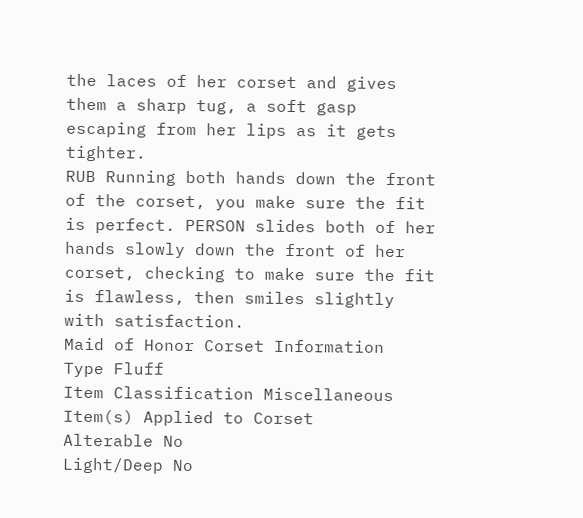the laces of her corset and gives them a sharp tug, a soft gasp escaping from her lips as it gets tighter.
RUB Running both hands down the front of the corset, you make sure the fit is perfect. PERSON slides both of her hands slowly down the front of her corset, checking to make sure the fit is flawless, then smiles slightly with satisfaction.
Maid of Honor Corset Information
Type Fluff
Item Classification Miscellaneous
Item(s) Applied to Corset
Alterable No
Light/Deep No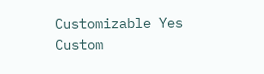Customizable Yes
Custom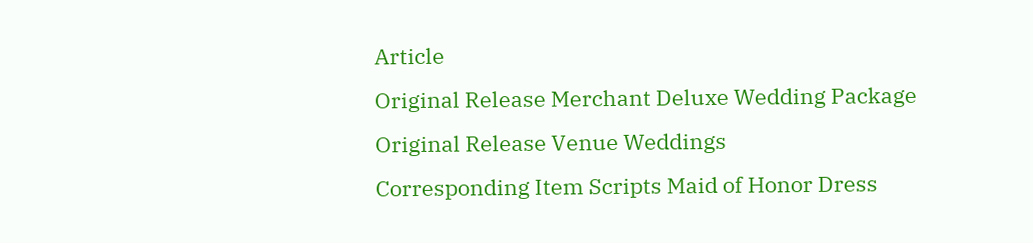Article
Original Release Merchant Deluxe Wedding Package
Original Release Venue Weddings
Corresponding Item Scripts Maid of Honor Dress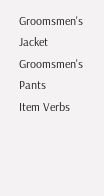Groomsmen's Jacket
Groomsmen's Pants
Item Verbs